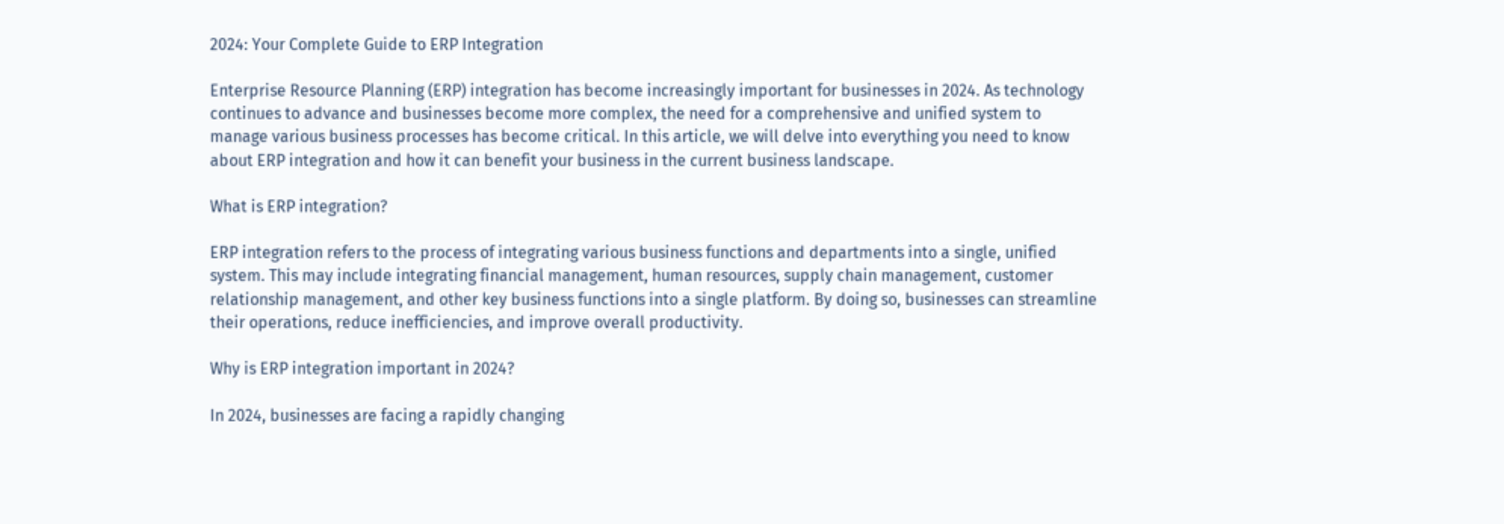2024: Your Complete Guide to ERP Integration

Enterprise Resource Planning (ERP) integration has become increasingly important for businesses in 2024. As technology continues to advance and businesses become more complex, the need for a comprehensive and unified system to manage various business processes has become critical. In this article, we will delve into everything you need to know about ERP integration and how it can benefit your business in the current business landscape.

What is ERP integration?

ERP integration refers to the process of integrating various business functions and departments into a single, unified system. This may include integrating financial management, human resources, supply chain management, customer relationship management, and other key business functions into a single platform. By doing so, businesses can streamline their operations, reduce inefficiencies, and improve overall productivity.

Why is ERP integration important in 2024?

In 2024, businesses are facing a rapidly changing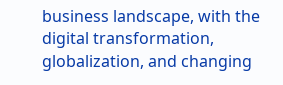business landscape, with the digital transformation, globalization, and changing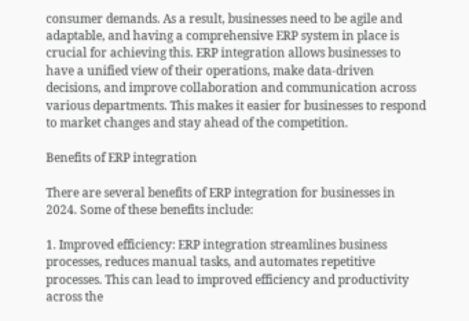consumer demands. As a result, businesses need to be agile and adaptable, and having a comprehensive ERP system in place is crucial for achieving this. ERP integration allows businesses to have a unified view of their operations, make data-driven decisions, and improve collaboration and communication across various departments. This makes it easier for businesses to respond to market changes and stay ahead of the competition.

Benefits of ERP integration

There are several benefits of ERP integration for businesses in 2024. Some of these benefits include:

1. Improved efficiency: ERP integration streamlines business processes, reduces manual tasks, and automates repetitive processes. This can lead to improved efficiency and productivity across the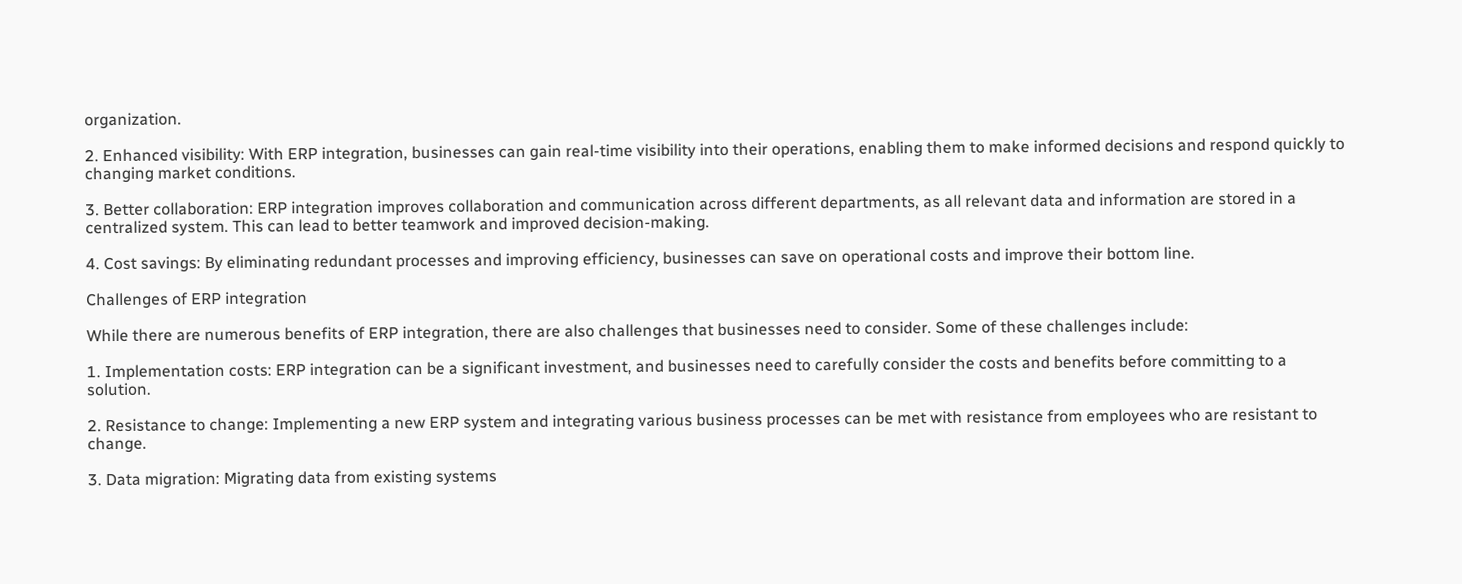organization.

2. Enhanced visibility: With ERP integration, businesses can gain real-time visibility into their operations, enabling them to make informed decisions and respond quickly to changing market conditions.

3. Better collaboration: ERP integration improves collaboration and communication across different departments, as all relevant data and information are stored in a centralized system. This can lead to better teamwork and improved decision-making.

4. Cost savings: By eliminating redundant processes and improving efficiency, businesses can save on operational costs and improve their bottom line.

Challenges of ERP integration

While there are numerous benefits of ERP integration, there are also challenges that businesses need to consider. Some of these challenges include:

1. Implementation costs: ERP integration can be a significant investment, and businesses need to carefully consider the costs and benefits before committing to a solution.

2. Resistance to change: Implementing a new ERP system and integrating various business processes can be met with resistance from employees who are resistant to change.

3. Data migration: Migrating data from existing systems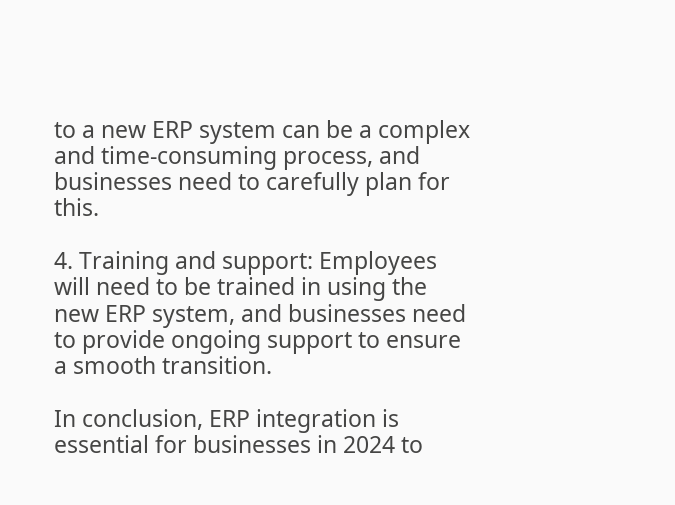to a new ERP system can be a complex and time-consuming process, and businesses need to carefully plan for this.

4. Training and support: Employees will need to be trained in using the new ERP system, and businesses need to provide ongoing support to ensure a smooth transition.

In conclusion, ERP integration is essential for businesses in 2024 to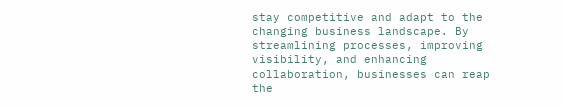stay competitive and adapt to the changing business landscape. By streamlining processes, improving visibility, and enhancing collaboration, businesses can reap the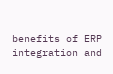benefits of ERP integration and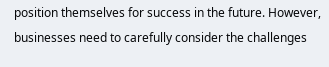position themselves for success in the future. However, businesses need to carefully consider the challenges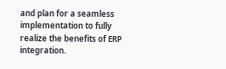and plan for a seamless implementation to fully realize the benefits of ERP integration.